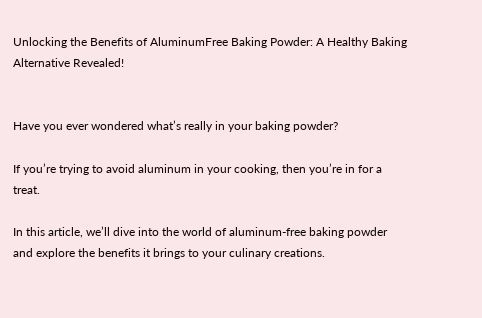Unlocking the Benefits of AluminumFree Baking Powder: A Healthy Baking Alternative Revealed!


Have you ever wondered what’s really in your baking powder?

If you’re trying to avoid aluminum in your cooking, then you’re in for a treat.

In this article, we’ll dive into the world of aluminum-free baking powder and explore the benefits it brings to your culinary creations.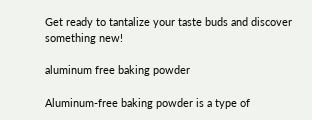Get ready to tantalize your taste buds and discover something new!

aluminum free baking powder

Aluminum-free baking powder is a type of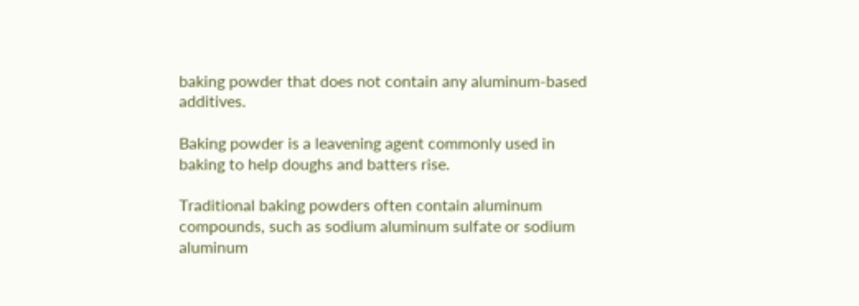baking powder that does not contain any aluminum-based additives.

Baking powder is a leavening agent commonly used in baking to help doughs and batters rise.

Traditional baking powders often contain aluminum compounds, such as sodium aluminum sulfate or sodium aluminum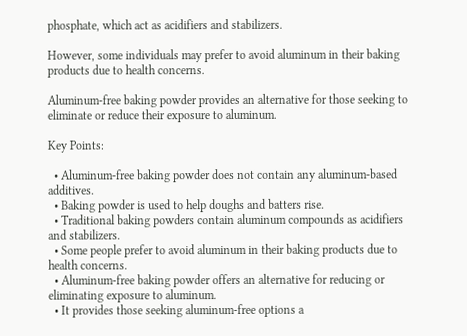phosphate, which act as acidifiers and stabilizers.

However, some individuals may prefer to avoid aluminum in their baking products due to health concerns.

Aluminum-free baking powder provides an alternative for those seeking to eliminate or reduce their exposure to aluminum.

Key Points:

  • Aluminum-free baking powder does not contain any aluminum-based additives.
  • Baking powder is used to help doughs and batters rise.
  • Traditional baking powders contain aluminum compounds as acidifiers and stabilizers.
  • Some people prefer to avoid aluminum in their baking products due to health concerns.
  • Aluminum-free baking powder offers an alternative for reducing or eliminating exposure to aluminum.
  • It provides those seeking aluminum-free options a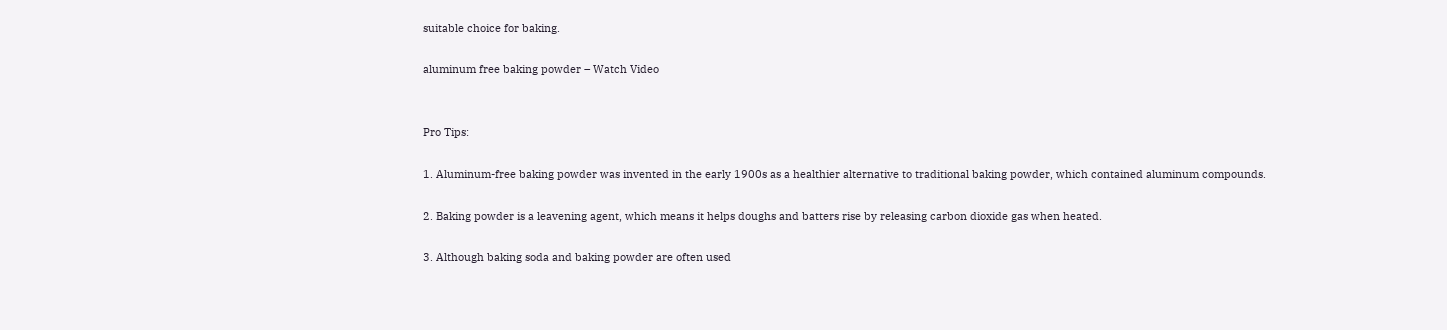suitable choice for baking.

aluminum free baking powder – Watch Video


Pro Tips:

1. Aluminum-free baking powder was invented in the early 1900s as a healthier alternative to traditional baking powder, which contained aluminum compounds.

2. Baking powder is a leavening agent, which means it helps doughs and batters rise by releasing carbon dioxide gas when heated.

3. Although baking soda and baking powder are often used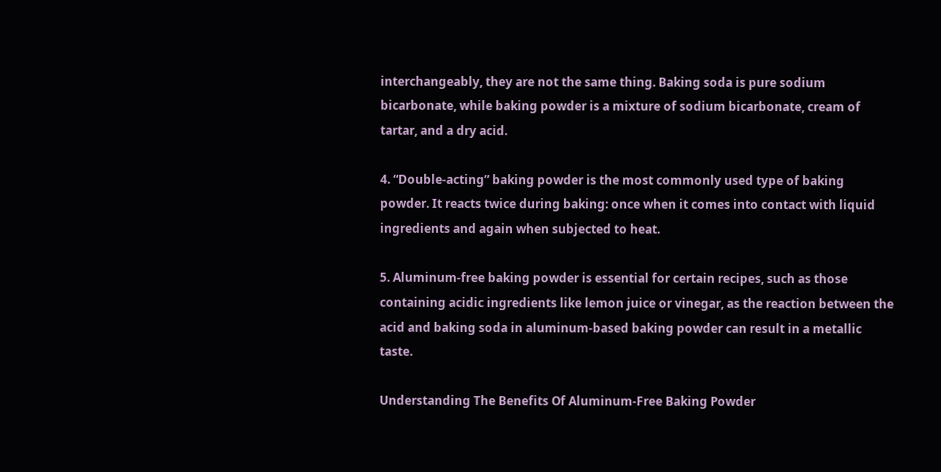interchangeably, they are not the same thing. Baking soda is pure sodium bicarbonate, while baking powder is a mixture of sodium bicarbonate, cream of tartar, and a dry acid.

4. “Double-acting” baking powder is the most commonly used type of baking powder. It reacts twice during baking: once when it comes into contact with liquid ingredients and again when subjected to heat.

5. Aluminum-free baking powder is essential for certain recipes, such as those containing acidic ingredients like lemon juice or vinegar, as the reaction between the acid and baking soda in aluminum-based baking powder can result in a metallic taste.

Understanding The Benefits Of Aluminum-Free Baking Powder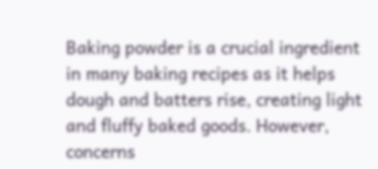Baking powder is a crucial ingredient in many baking recipes as it helps dough and batters rise, creating light and fluffy baked goods. However, concerns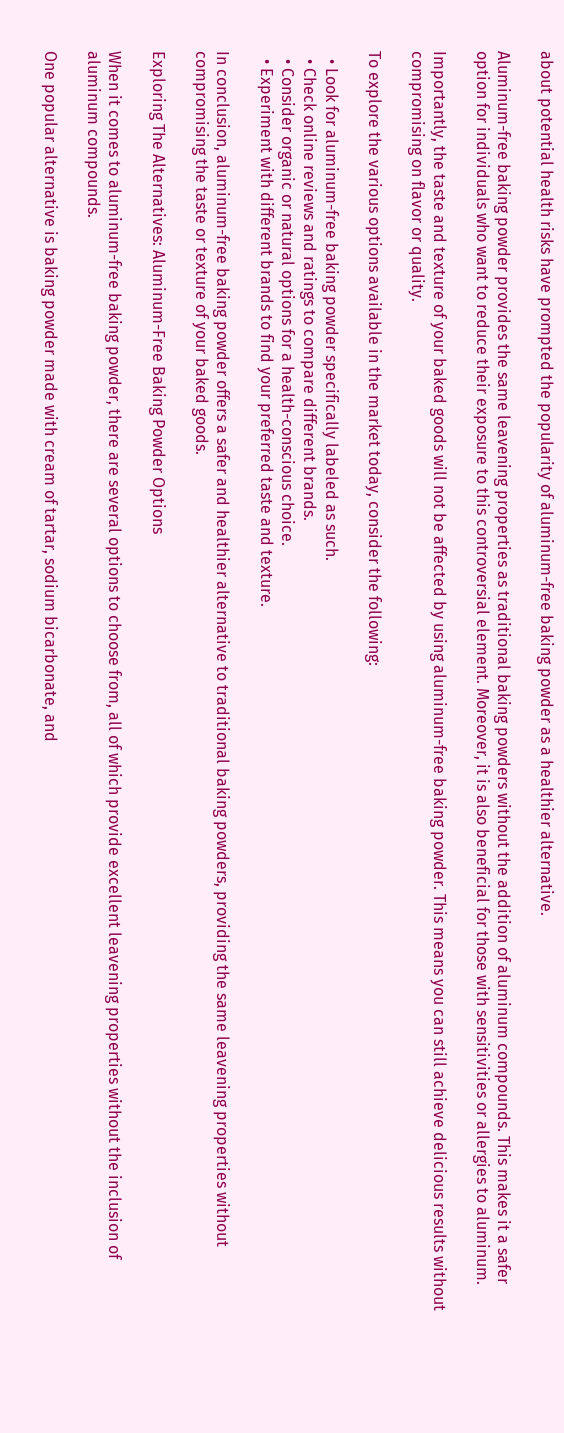about potential health risks have prompted the popularity of aluminum-free baking powder as a healthier alternative.

Aluminum-free baking powder provides the same leavening properties as traditional baking powders without the addition of aluminum compounds. This makes it a safer option for individuals who want to reduce their exposure to this controversial element. Moreover, it is also beneficial for those with sensitivities or allergies to aluminum.

Importantly, the taste and texture of your baked goods will not be affected by using aluminum-free baking powder. This means you can still achieve delicious results without compromising on flavor or quality.

To explore the various options available in the market today, consider the following:

  • Look for aluminum-free baking powder specifically labeled as such.
  • Check online reviews and ratings to compare different brands.
  • Consider organic or natural options for a health-conscious choice.
  • Experiment with different brands to find your preferred taste and texture.

In conclusion, aluminum-free baking powder offers a safer and healthier alternative to traditional baking powders, providing the same leavening properties without compromising the taste or texture of your baked goods.

Exploring The Alternatives: Aluminum-Free Baking Powder Options

When it comes to aluminum-free baking powder, there are several options to choose from, all of which provide excellent leavening properties without the inclusion of aluminum compounds.

One popular alternative is baking powder made with cream of tartar, sodium bicarbonate, and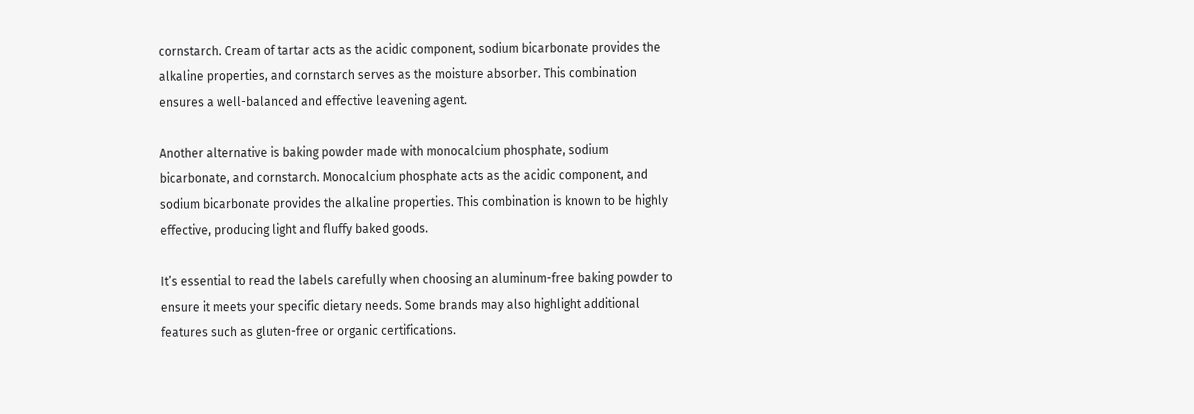cornstarch. Cream of tartar acts as the acidic component, sodium bicarbonate provides the alkaline properties, and cornstarch serves as the moisture absorber. This combination ensures a well-balanced and effective leavening agent.

Another alternative is baking powder made with monocalcium phosphate, sodium bicarbonate, and cornstarch. Monocalcium phosphate acts as the acidic component, and sodium bicarbonate provides the alkaline properties. This combination is known to be highly effective, producing light and fluffy baked goods.

It’s essential to read the labels carefully when choosing an aluminum-free baking powder to ensure it meets your specific dietary needs. Some brands may also highlight additional features such as gluten-free or organic certifications.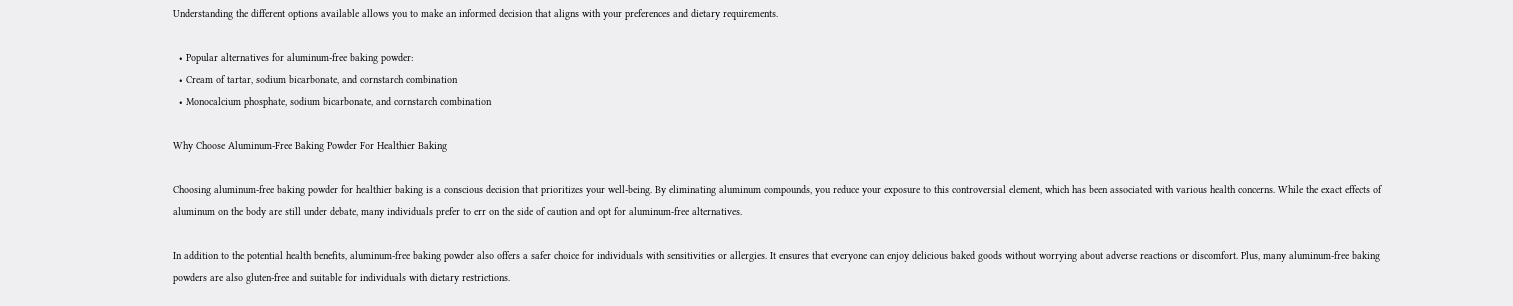Understanding the different options available allows you to make an informed decision that aligns with your preferences and dietary requirements.

  • Popular alternatives for aluminum-free baking powder:
  • Cream of tartar, sodium bicarbonate, and cornstarch combination
  • Monocalcium phosphate, sodium bicarbonate, and cornstarch combination

Why Choose Aluminum-Free Baking Powder For Healthier Baking

Choosing aluminum-free baking powder for healthier baking is a conscious decision that prioritizes your well-being. By eliminating aluminum compounds, you reduce your exposure to this controversial element, which has been associated with various health concerns. While the exact effects of aluminum on the body are still under debate, many individuals prefer to err on the side of caution and opt for aluminum-free alternatives.

In addition to the potential health benefits, aluminum-free baking powder also offers a safer choice for individuals with sensitivities or allergies. It ensures that everyone can enjoy delicious baked goods without worrying about adverse reactions or discomfort. Plus, many aluminum-free baking powders are also gluten-free and suitable for individuals with dietary restrictions.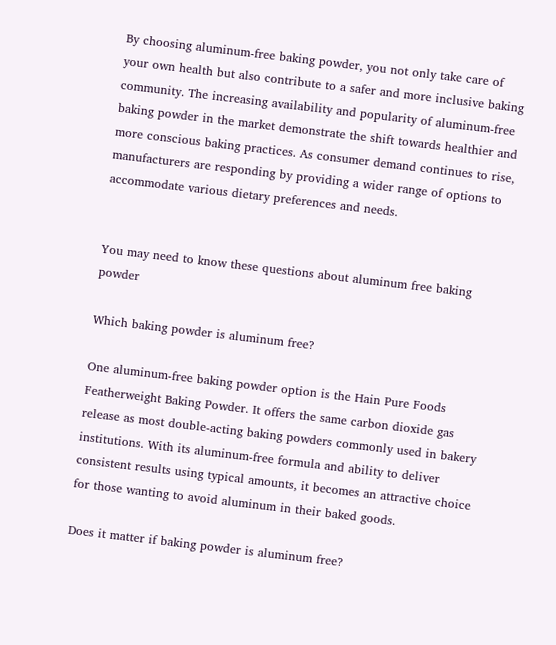By choosing aluminum-free baking powder, you not only take care of your own health but also contribute to a safer and more inclusive baking community. The increasing availability and popularity of aluminum-free baking powder in the market demonstrate the shift towards healthier and more conscious baking practices. As consumer demand continues to rise, manufacturers are responding by providing a wider range of options to accommodate various dietary preferences and needs.


You may need to know these questions about aluminum free baking powder

Which baking powder is aluminum free?

One aluminum-free baking powder option is the Hain Pure Foods Featherweight Baking Powder. It offers the same carbon dioxide gas release as most double-acting baking powders commonly used in bakery institutions. With its aluminum-free formula and ability to deliver consistent results using typical amounts, it becomes an attractive choice for those wanting to avoid aluminum in their baked goods.

Does it matter if baking powder is aluminum free?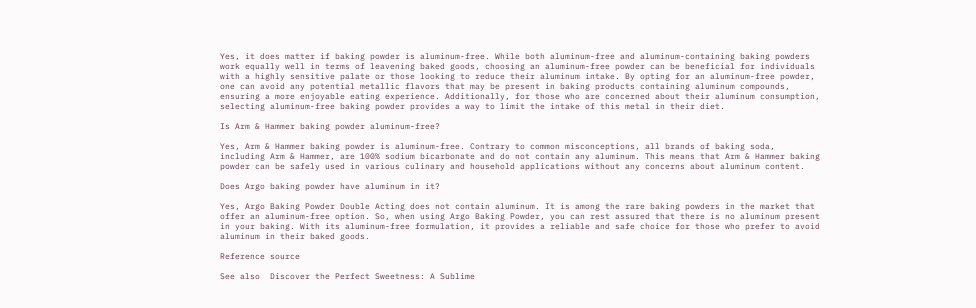Yes, it does matter if baking powder is aluminum-free. While both aluminum-free and aluminum-containing baking powders work equally well in terms of leavening baked goods, choosing an aluminum-free powder can be beneficial for individuals with a highly sensitive palate or those looking to reduce their aluminum intake. By opting for an aluminum-free powder, one can avoid any potential metallic flavors that may be present in baking products containing aluminum compounds, ensuring a more enjoyable eating experience. Additionally, for those who are concerned about their aluminum consumption, selecting aluminum-free baking powder provides a way to limit the intake of this metal in their diet.

Is Arm & Hammer baking powder aluminum-free?

Yes, Arm & Hammer baking powder is aluminum-free. Contrary to common misconceptions, all brands of baking soda, including Arm & Hammer, are 100% sodium bicarbonate and do not contain any aluminum. This means that Arm & Hammer baking powder can be safely used in various culinary and household applications without any concerns about aluminum content.

Does Argo baking powder have aluminum in it?

Yes, Argo Baking Powder Double Acting does not contain aluminum. It is among the rare baking powders in the market that offer an aluminum-free option. So, when using Argo Baking Powder, you can rest assured that there is no aluminum present in your baking. With its aluminum-free formulation, it provides a reliable and safe choice for those who prefer to avoid aluminum in their baked goods.

Reference source

See also  Discover the Perfect Sweetness: A Sublime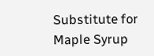Substitute for Maple Syrup